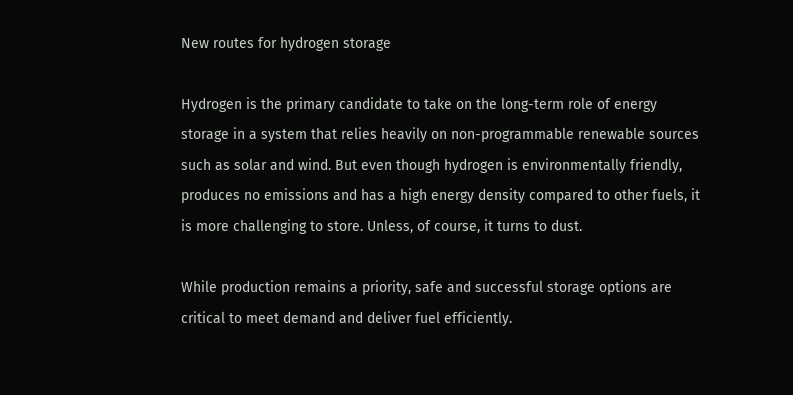New routes for hydrogen storage

Hydrogen is the primary candidate to take on the long-term role of energy storage in a system that relies heavily on non-programmable renewable sources such as solar and wind. But even though hydrogen is environmentally friendly, produces no emissions and has a high energy density compared to other fuels, it is more challenging to store. Unless, of course, it turns to dust.

While production remains a priority, safe and successful storage options are critical to meet demand and deliver fuel efficiently.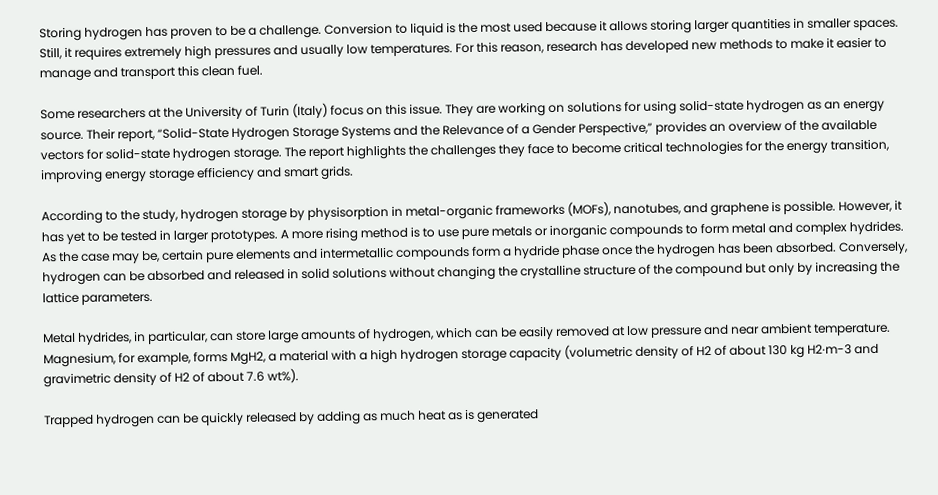Storing hydrogen has proven to be a challenge. Conversion to liquid is the most used because it allows storing larger quantities in smaller spaces. Still, it requires extremely high pressures and usually low temperatures. For this reason, research has developed new methods to make it easier to manage and transport this clean fuel.

Some researchers at the University of Turin (Italy) focus on this issue. They are working on solutions for using solid-state hydrogen as an energy source. Their report, “Solid-State Hydrogen Storage Systems and the Relevance of a Gender Perspective,” provides an overview of the available vectors for solid-state hydrogen storage. The report highlights the challenges they face to become critical technologies for the energy transition, improving energy storage efficiency and smart grids.

According to the study, hydrogen storage by physisorption in metal-organic frameworks (MOFs), nanotubes, and graphene is possible. However, it has yet to be tested in larger prototypes. A more rising method is to use pure metals or inorganic compounds to form metal and complex hydrides. As the case may be, certain pure elements and intermetallic compounds form a hydride phase once the hydrogen has been absorbed. Conversely, hydrogen can be absorbed and released in solid solutions without changing the crystalline structure of the compound but only by increasing the lattice parameters.

Metal hydrides, in particular, can store large amounts of hydrogen, which can be easily removed at low pressure and near ambient temperature. Magnesium, for example, forms MgH2, a material with a high hydrogen storage capacity (volumetric density of H2 of about 130 kg H2·m-3 and gravimetric density of H2 of about 7.6 wt%).

Trapped hydrogen can be quickly released by adding as much heat as is generated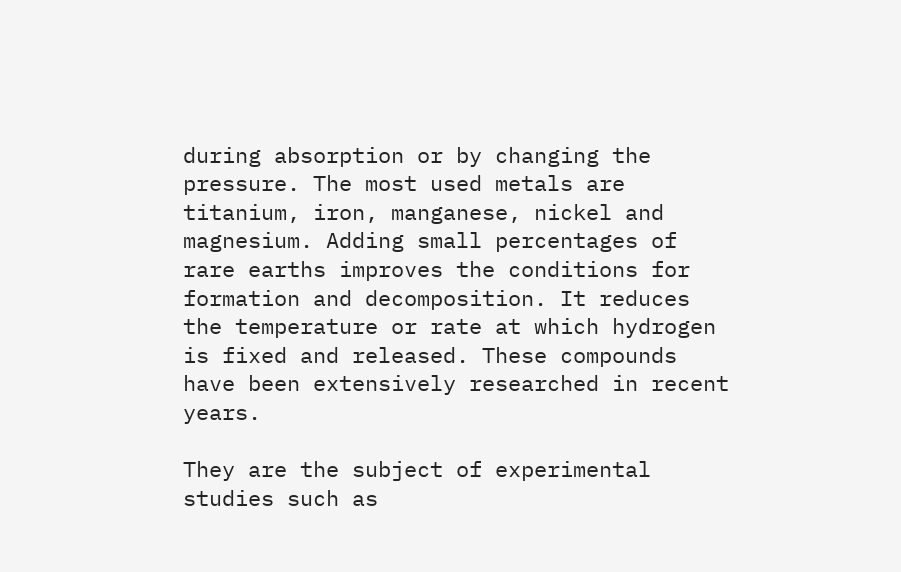during absorption or by changing the pressure. The most used metals are titanium, iron, manganese, nickel and magnesium. Adding small percentages of rare earths improves the conditions for formation and decomposition. It reduces the temperature or rate at which hydrogen is fixed and released. These compounds have been extensively researched in recent years.

They are the subject of experimental studies such as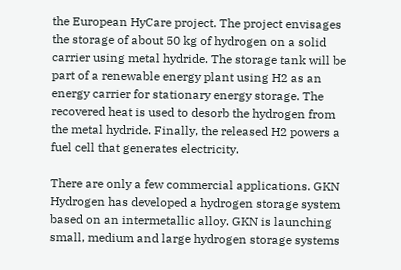the European HyCare project. The project envisages the storage of about 50 kg of hydrogen on a solid carrier using metal hydride. The storage tank will be part of a renewable energy plant using H2 as an energy carrier for stationary energy storage. The recovered heat is used to desorb the hydrogen from the metal hydride. Finally, the released H2 powers a fuel cell that generates electricity.

There are only a few commercial applications. GKN Hydrogen has developed a hydrogen storage system based on an intermetallic alloy. GKN is launching small, medium and large hydrogen storage systems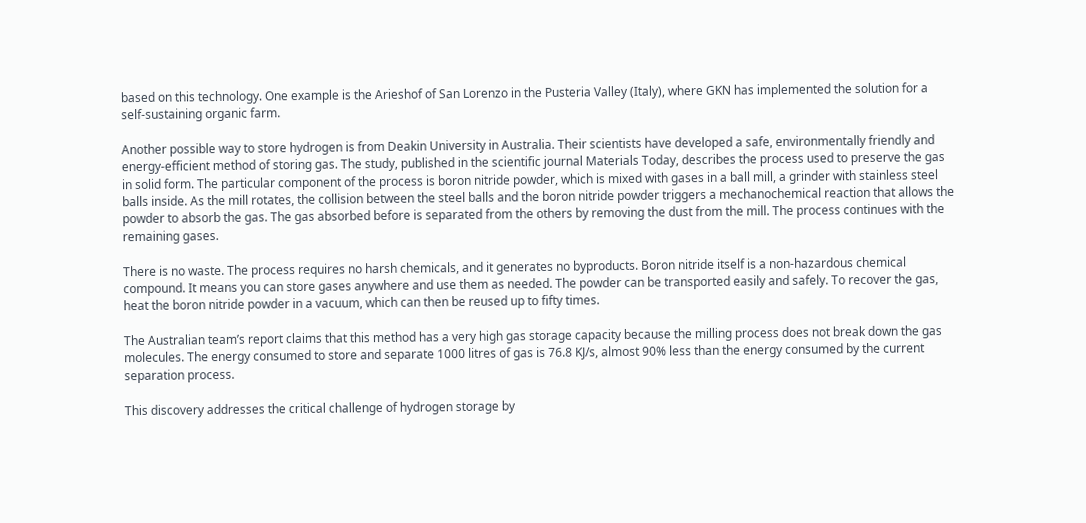based on this technology. One example is the Arieshof of San Lorenzo in the Pusteria Valley (Italy), where GKN has implemented the solution for a self-sustaining organic farm.

Another possible way to store hydrogen is from Deakin University in Australia. Their scientists have developed a safe, environmentally friendly and energy-efficient method of storing gas. The study, published in the scientific journal Materials Today, describes the process used to preserve the gas in solid form. The particular component of the process is boron nitride powder, which is mixed with gases in a ball mill, a grinder with stainless steel balls inside. As the mill rotates, the collision between the steel balls and the boron nitride powder triggers a mechanochemical reaction that allows the powder to absorb the gas. The gas absorbed before is separated from the others by removing the dust from the mill. The process continues with the remaining gases.

There is no waste. The process requires no harsh chemicals, and it generates no byproducts. Boron nitride itself is a non-hazardous chemical compound. It means you can store gases anywhere and use them as needed. The powder can be transported easily and safely. To recover the gas, heat the boron nitride powder in a vacuum, which can then be reused up to fifty times.

The Australian team’s report claims that this method has a very high gas storage capacity because the milling process does not break down the gas molecules. The energy consumed to store and separate 1000 litres of gas is 76.8 KJ/s, almost 90% less than the energy consumed by the current separation process.

This discovery addresses the critical challenge of hydrogen storage by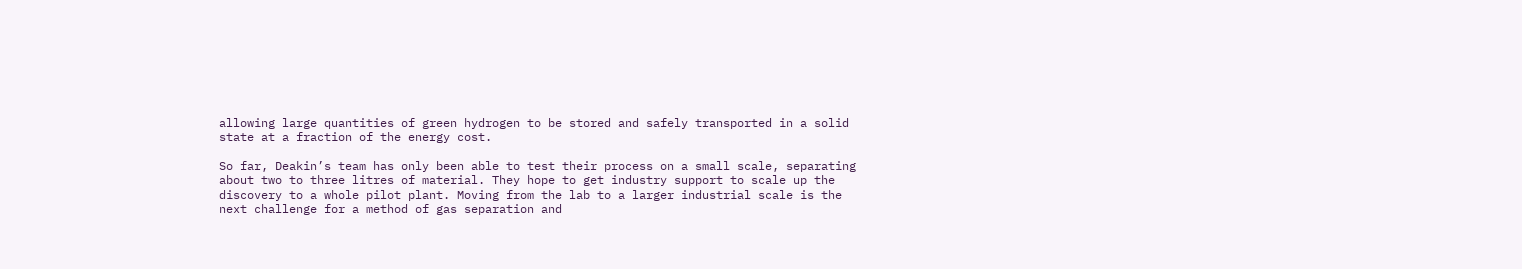allowing large quantities of green hydrogen to be stored and safely transported in a solid state at a fraction of the energy cost.

So far, Deakin’s team has only been able to test their process on a small scale, separating about two to three litres of material. They hope to get industry support to scale up the discovery to a whole pilot plant. Moving from the lab to a larger industrial scale is the next challenge for a method of gas separation and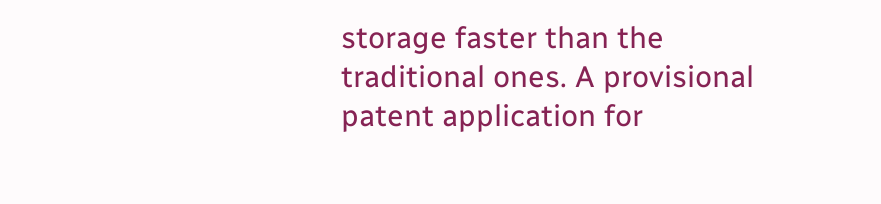storage faster than the traditional ones. A provisional patent application for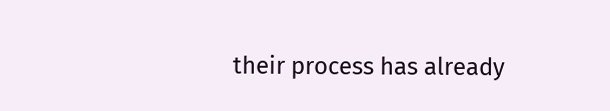their process has already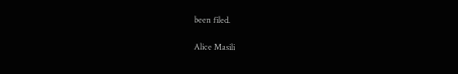been filed.

Alice Masili